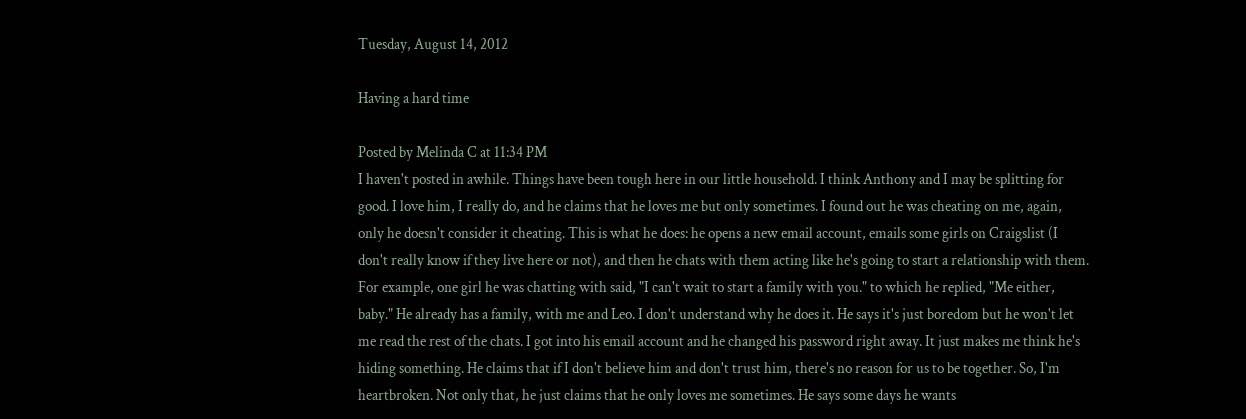Tuesday, August 14, 2012

Having a hard time

Posted by Melinda C at 11:34 PM
I haven't posted in awhile. Things have been tough here in our little household. I think Anthony and I may be splitting for good. I love him, I really do, and he claims that he loves me but only sometimes. I found out he was cheating on me, again, only he doesn't consider it cheating. This is what he does: he opens a new email account, emails some girls on Craigslist (I don't really know if they live here or not), and then he chats with them acting like he's going to start a relationship with them. For example, one girl he was chatting with said, "I can't wait to start a family with you." to which he replied, "Me either, baby." He already has a family, with me and Leo. I don't understand why he does it. He says it's just boredom but he won't let me read the rest of the chats. I got into his email account and he changed his password right away. It just makes me think he's hiding something. He claims that if I don't believe him and don't trust him, there's no reason for us to be together. So, I'm heartbroken. Not only that, he just claims that he only loves me sometimes. He says some days he wants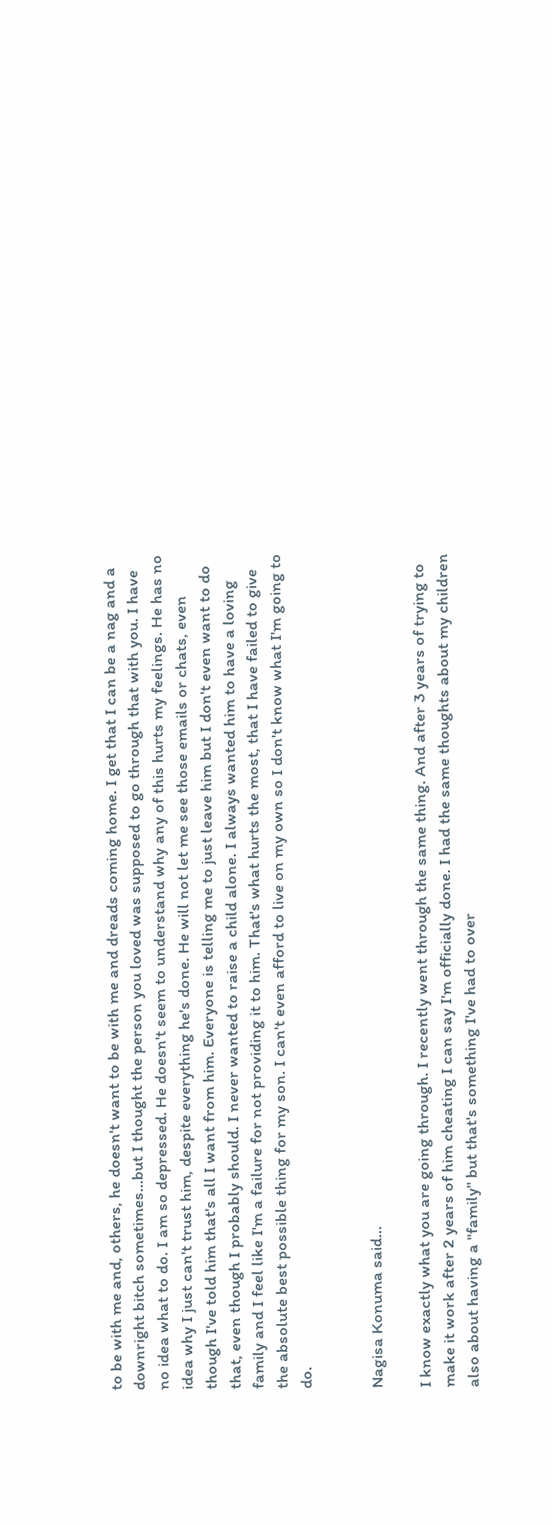to be with me and, others, he doesn't want to be with me and dreads coming home. I get that I can be a nag and a downright bitch sometimes...but I thought the person you loved was supposed to go through that with you. I have no idea what to do. I am so depressed. He doesn't seem to understand why any of this hurts my feelings. He has no idea why I just can't trust him, despite everything he's done. He will not let me see those emails or chats, even though I've told him that's all I want from him. Everyone is telling me to just leave him but I don't even want to do that, even though I probably should. I never wanted to raise a child alone. I always wanted him to have a loving family and I feel like I'm a failure for not providing it to him. That's what hurts the most, that I have failed to give the absolute best possible thing for my son. I can't even afford to live on my own so I don't know what I'm going to do.


Nagisa Konuma said...

I know exactly what you are going through. I recently went through the same thing. And after 3 years of trying to make it work after 2 years of him cheating I can say I'm officially done. I had the same thoughts about my children also about having a "family" but that's something I've had to over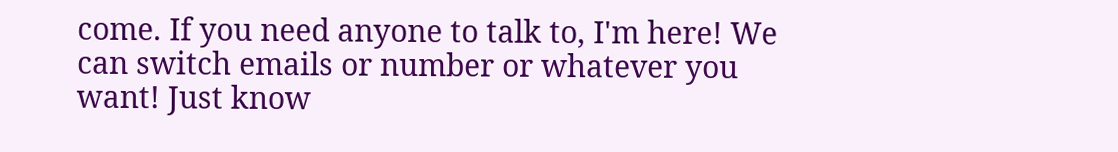come. If you need anyone to talk to, I'm here! We can switch emails or number or whatever you want! Just know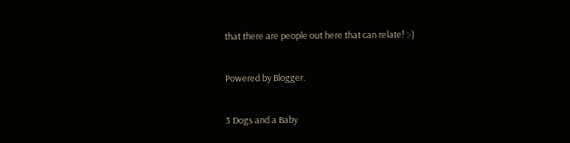that there are people out here that can relate! :-)

Powered by Blogger.

3 Dogs and a Baby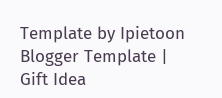Template by Ipietoon Blogger Template | Gift Idea